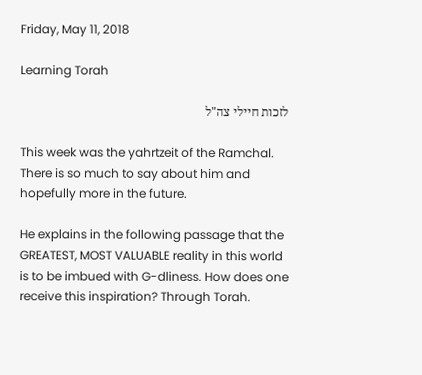Friday, May 11, 2018

Learning Torah

לזכות חיילי צה"ל

This week was the yahrtzeit of the Ramchal. There is so much to say about him and hopefully more in the future.

He explains in the following passage that the GREATEST, MOST VALUABLE reality in this world is to be imbued with G-dliness. How does one receive this inspiration? Through Torah.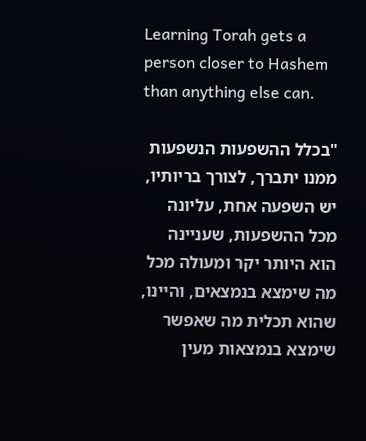Learning Torah gets a person closer to Hashem than anything else can.

"בכלל ההשפעות הנשפעות ממנו יתברך, לצורך בריותיו, יש השפעה אחת, עליונה מכל ההשפעות, שעניינה הוא היותר יקר ומעולה מכל מה שימצא בנמצאים, והיינו, שהוא תכלית מה שאפשר שימצא בנמצאות מעין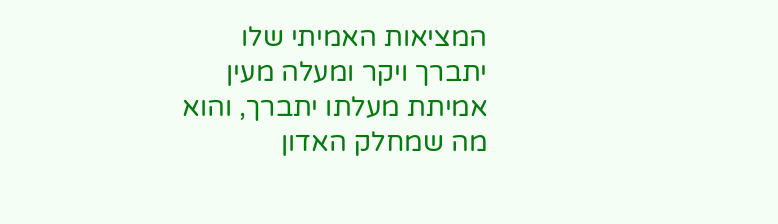המציאות האמיתי שלו יתברך ויקר ומעלה מעין אמיתת מעלתו יתברך, והוא מה שמחלק האדון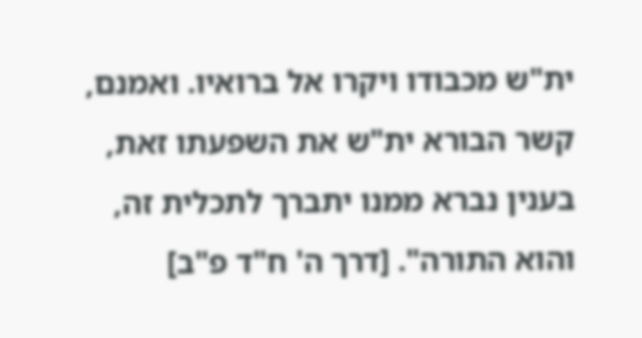ית"ש מכבודו ויקרו אל ברואיו. ואמנם, קשר הבורא ית"ש את השפעתו זאת, בענין נברא ממנו יתברך לתכלית זה, והוא התורה". [דרך ה' ח"ד פ"ב]